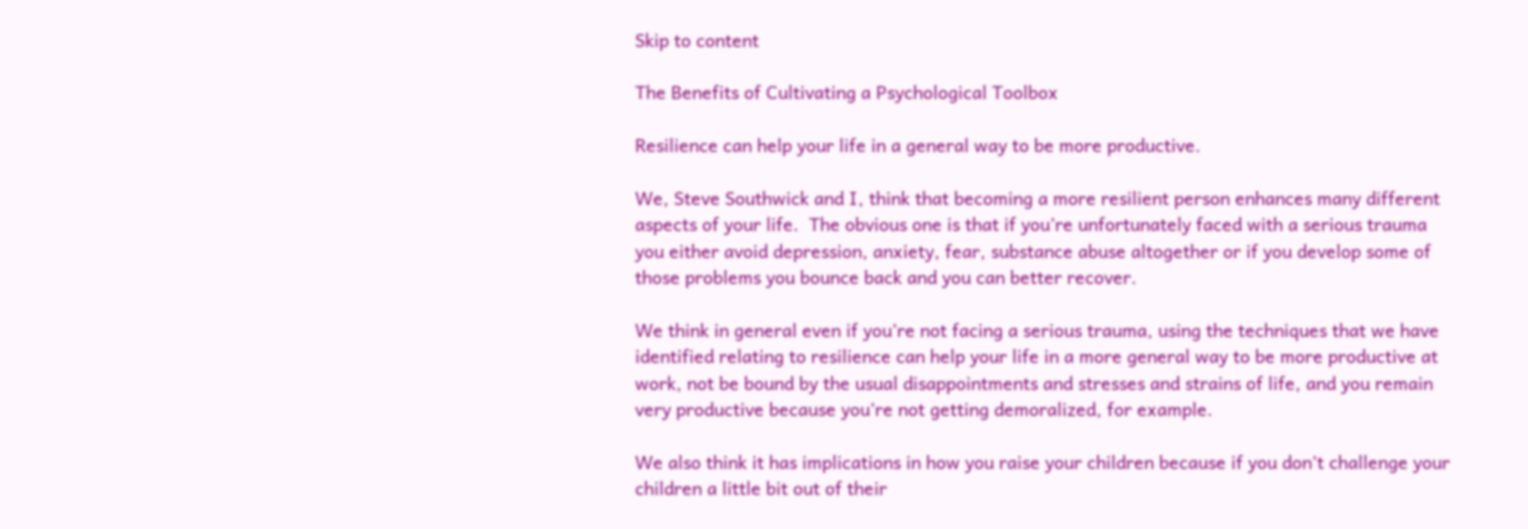Skip to content

The Benefits of Cultivating a Psychological Toolbox

Resilience can help your life in a general way to be more productive.

We, Steve Southwick and I, think that becoming a more resilient person enhances many different aspects of your life.  The obvious one is that if you’re unfortunately faced with a serious trauma you either avoid depression, anxiety, fear, substance abuse altogether or if you develop some of those problems you bounce back and you can better recover.

We think in general even if you’re not facing a serious trauma, using the techniques that we have identified relating to resilience can help your life in a more general way to be more productive at work, not be bound by the usual disappointments and stresses and strains of life, and you remain very productive because you’re not getting demoralized, for example.

We also think it has implications in how you raise your children because if you don’t challenge your children a little bit out of their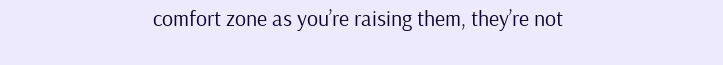comfort zone as you’re raising them, they’re not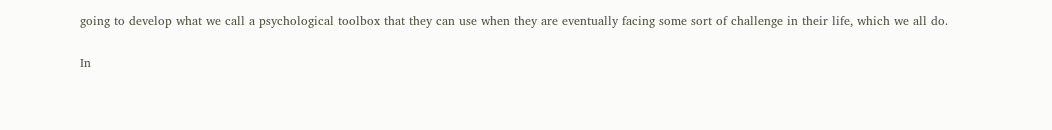going to develop what we call a psychological toolbox that they can use when they are eventually facing some sort of challenge in their life, which we all do.

In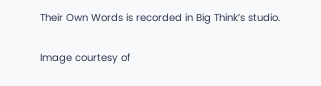Their Own Words is recorded in Big Think’s studio.

Image courtesy of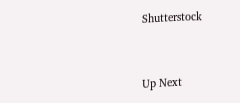Shutterstock


Up Next